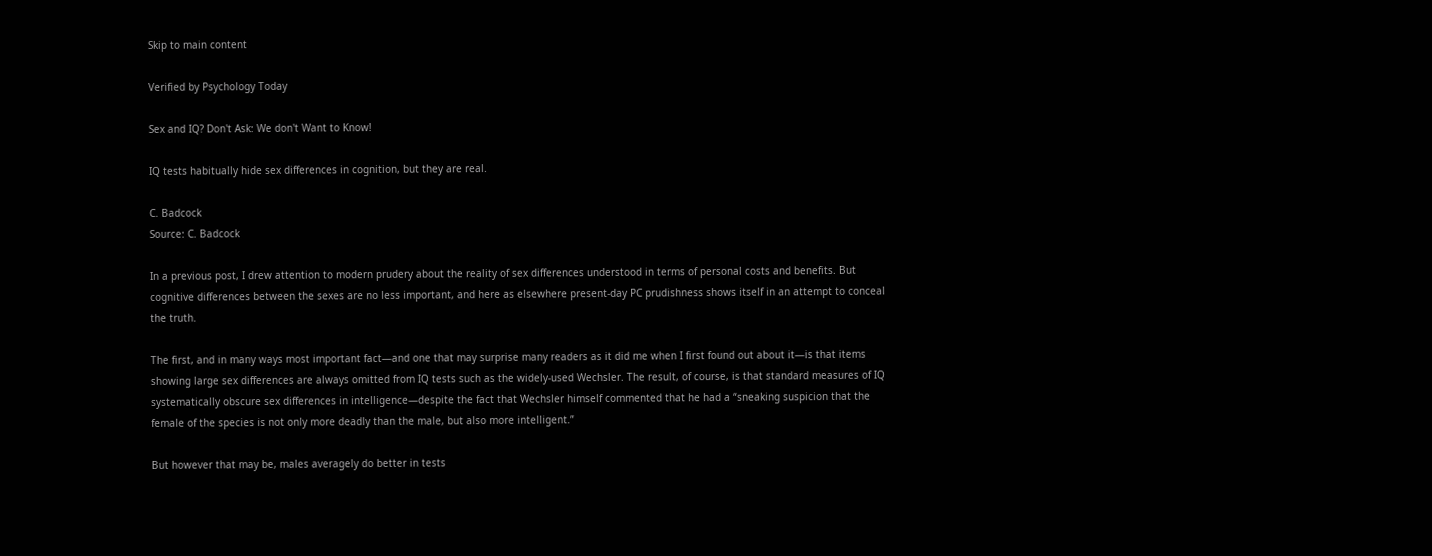Skip to main content

Verified by Psychology Today

Sex and IQ? Don't Ask: We don't Want to Know!

IQ tests habitually hide sex differences in cognition, but they are real.

C. Badcock
Source: C. Badcock

In a previous post, I drew attention to modern prudery about the reality of sex differences understood in terms of personal costs and benefits. But cognitive differences between the sexes are no less important, and here as elsewhere present-day PC prudishness shows itself in an attempt to conceal the truth.

The first, and in many ways most important fact—and one that may surprise many readers as it did me when I first found out about it—is that items showing large sex differences are always omitted from IQ tests such as the widely-used Wechsler. The result, of course, is that standard measures of IQ systematically obscure sex differences in intelligence—despite the fact that Wechsler himself commented that he had a “sneaking suspicion that the female of the species is not only more deadly than the male, but also more intelligent.”

But however that may be, males averagely do better in tests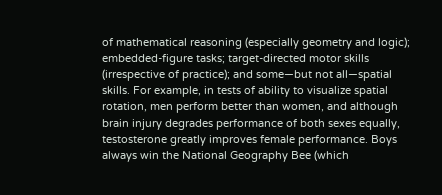of mathematical reasoning (especially geometry and logic); embedded-figure tasks; target-directed motor skills (irrespective of practice); and some—but not all—spatial skills. For example, in tests of ability to visualize spatial rotation, men perform better than women, and although brain injury degrades performance of both sexes equally, testosterone greatly improves female performance. Boys always win the National Geography Bee (which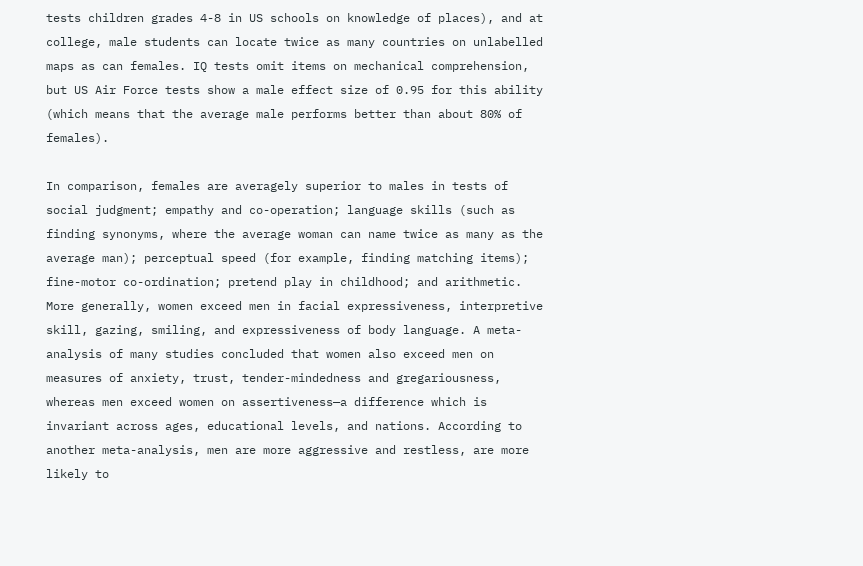tests children grades 4-8 in US schools on knowledge of places), and at college, male students can locate twice as many countries on unlabelled maps as can females. IQ tests omit items on mechanical comprehension, but US Air Force tests show a male effect size of 0.95 for this ability (which means that the average male performs better than about 80% of females).

In comparison, females are averagely superior to males in tests of social judgment; empathy and co-operation; language skills (such as finding synonyms, where the average woman can name twice as many as the average man); perceptual speed (for example, finding matching items); fine-motor co-ordination; pretend play in childhood; and arithmetic. More generally, women exceed men in facial expressiveness, interpretive skill, gazing, smiling, and expressiveness of body language. A meta-analysis of many studies concluded that women also exceed men on measures of anxiety, trust, tender-mindedness and gregariousness, whereas men exceed women on assertiveness—a difference which is invariant across ages, educational levels, and nations. According to another meta-analysis, men are more aggressive and restless, are more likely to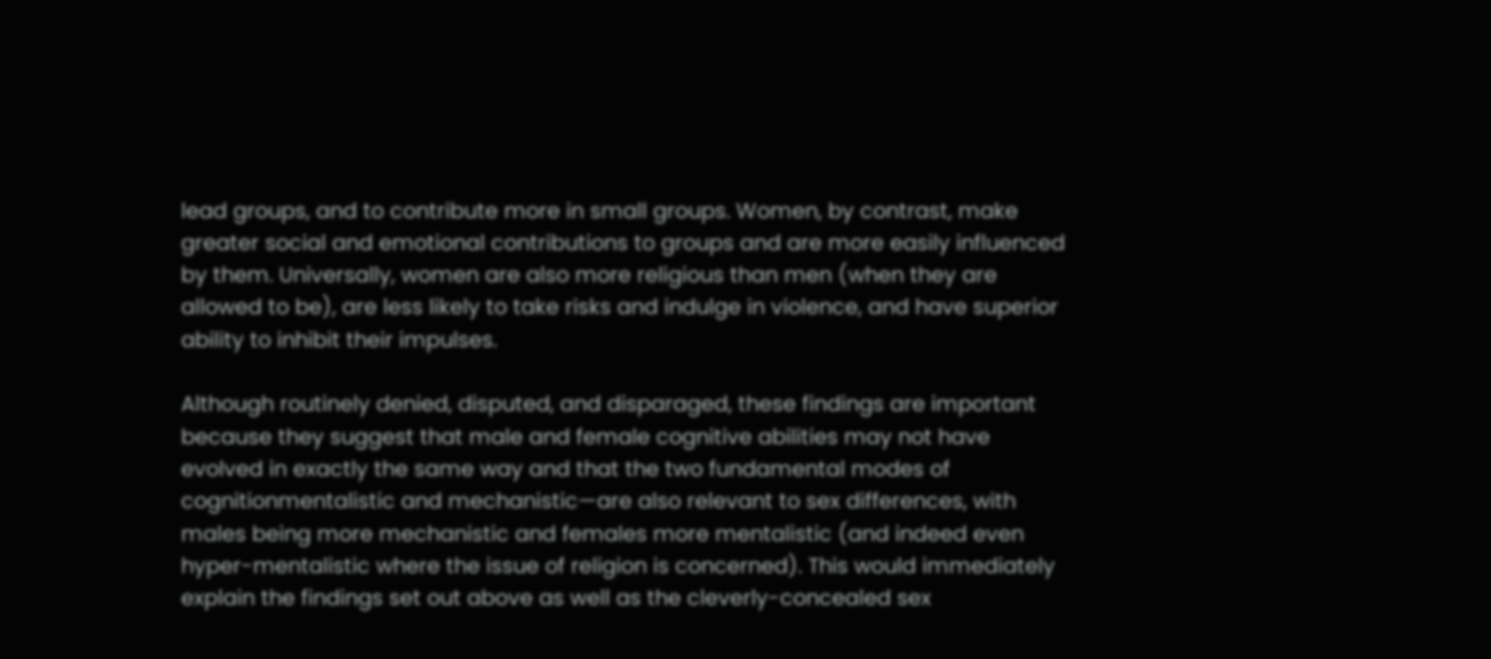lead groups, and to contribute more in small groups. Women, by contrast, make greater social and emotional contributions to groups and are more easily influenced by them. Universally, women are also more religious than men (when they are allowed to be), are less likely to take risks and indulge in violence, and have superior ability to inhibit their impulses.

Although routinely denied, disputed, and disparaged, these findings are important because they suggest that male and female cognitive abilities may not have evolved in exactly the same way and that the two fundamental modes of cognitionmentalistic and mechanistic—are also relevant to sex differences, with males being more mechanistic and females more mentalistic (and indeed even hyper-mentalistic where the issue of religion is concerned). This would immediately explain the findings set out above as well as the cleverly-concealed sex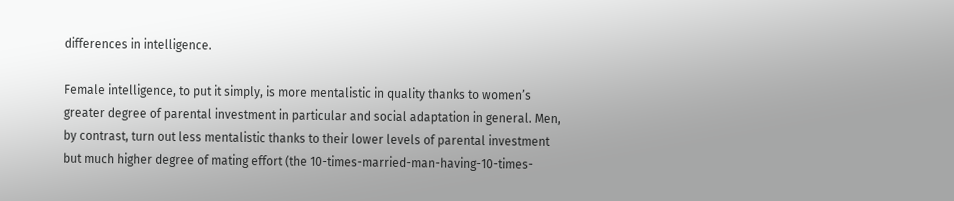differences in intelligence.

Female intelligence, to put it simply, is more mentalistic in quality thanks to women’s greater degree of parental investment in particular and social adaptation in general. Men, by contrast, turn out less mentalistic thanks to their lower levels of parental investment but much higher degree of mating effort (the 10-times-married-man-having-10-times-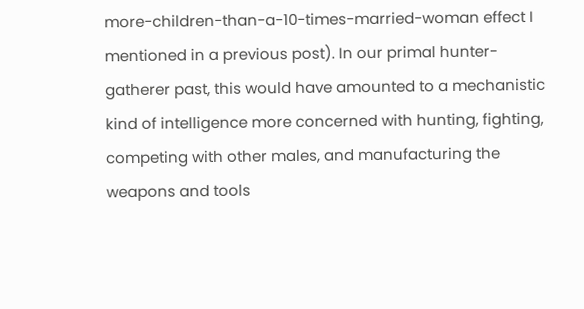more-children-than-a-10-times-married-woman effect I mentioned in a previous post). In our primal hunter-gatherer past, this would have amounted to a mechanistic kind of intelligence more concerned with hunting, fighting, competing with other males, and manufacturing the weapons and tools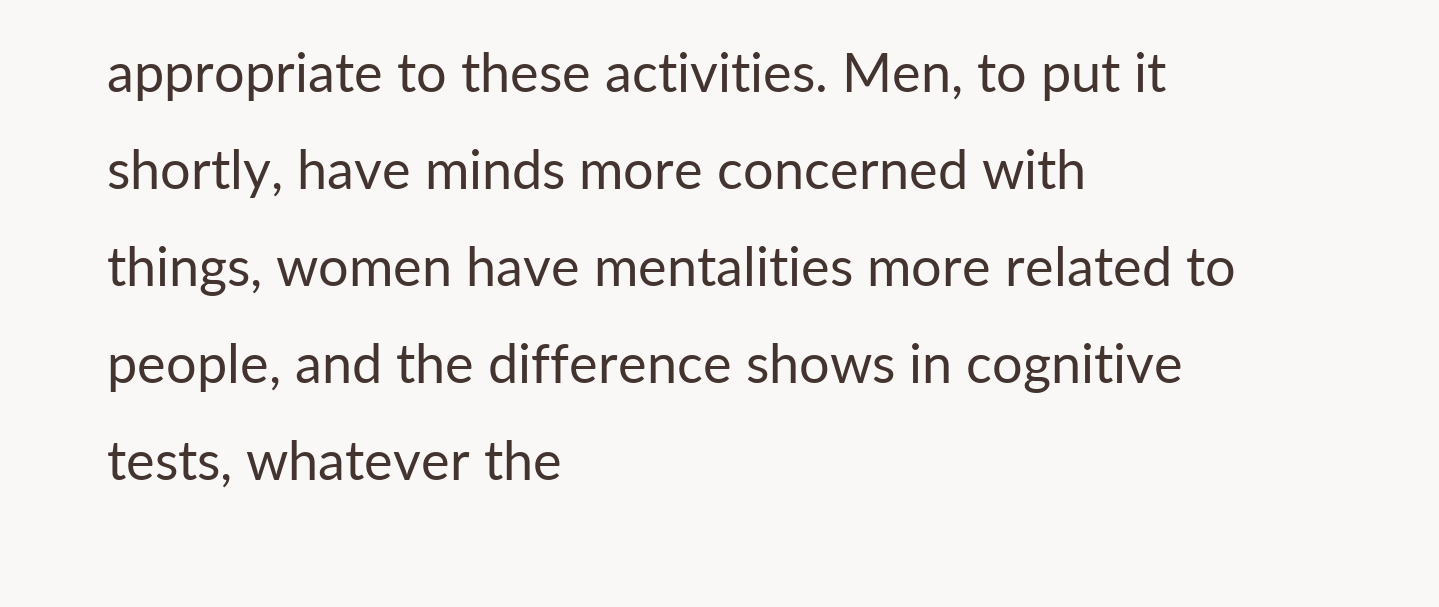appropriate to these activities. Men, to put it shortly, have minds more concerned with things, women have mentalities more related to people, and the difference shows in cognitive tests, whatever the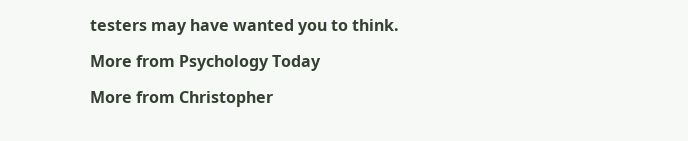testers may have wanted you to think.

More from Psychology Today

More from Christopher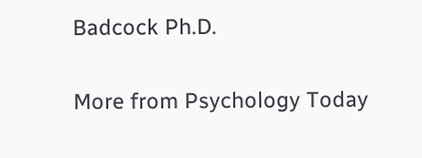Badcock Ph.D.

More from Psychology Today